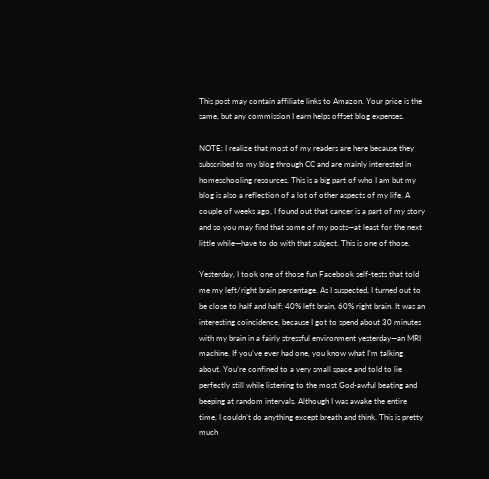This post may contain affiliate links to Amazon. Your price is the same, but any commission I earn helps offset blog expenses.

NOTE: I realize that most of my readers are here because they subscribed to my blog through CC and are mainly interested in homeschooling resources. This is a big part of who I am but my blog is also a reflection of a lot of other aspects of my life. A couple of weeks ago, I found out that cancer is a part of my story and so you may find that some of my posts—at least for the next little while—have to do with that subject. This is one of those.

Yesterday, I took one of those fun Facebook self-tests that told me my left/right brain percentage. As I suspected, I turned out to be close to half and half: 40% left brain, 60% right brain. It was an interesting coincidence, because I got to spend about 30 minutes with my brain in a fairly stressful environment yesterday—an MRI machine. If you’ve ever had one, you know what I’m talking about. You’re confined to a very small space and told to lie perfectly still while listening to the most God-awful beating and beeping at random intervals. Although I was awake the entire time, I couldn’t do anything except breath and think. This is pretty much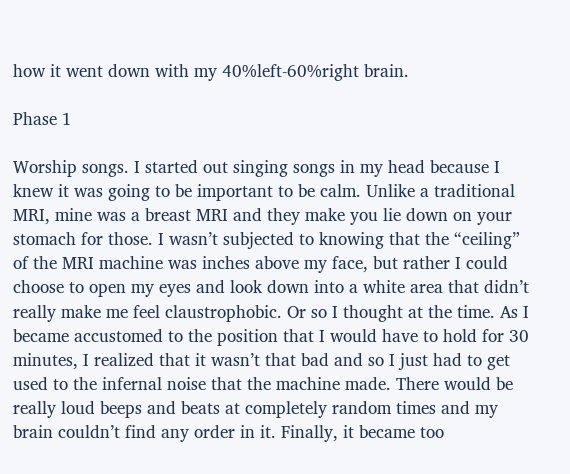how it went down with my 40%left-60%right brain.

Phase 1

Worship songs. I started out singing songs in my head because I knew it was going to be important to be calm. Unlike a traditional MRI, mine was a breast MRI and they make you lie down on your stomach for those. I wasn’t subjected to knowing that the “ceiling” of the MRI machine was inches above my face, but rather I could choose to open my eyes and look down into a white area that didn’t really make me feel claustrophobic. Or so I thought at the time. As I became accustomed to the position that I would have to hold for 30 minutes, I realized that it wasn’t that bad and so I just had to get used to the infernal noise that the machine made. There would be really loud beeps and beats at completely random times and my brain couldn’t find any order in it. Finally, it became too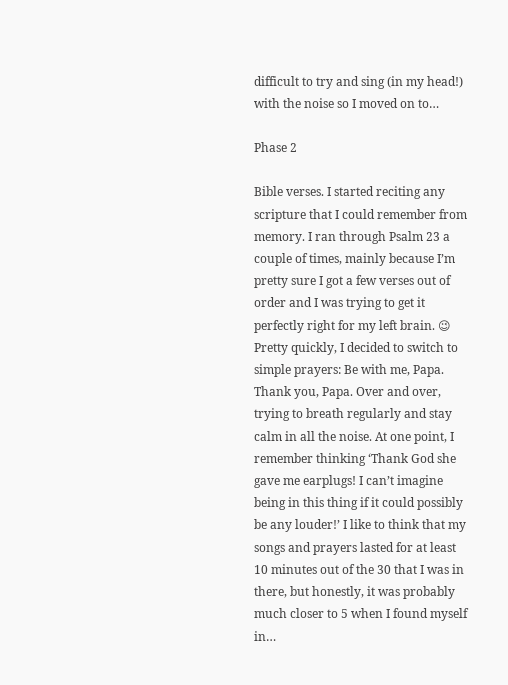difficult to try and sing (in my head!) with the noise so I moved on to…

Phase 2

Bible verses. I started reciting any scripture that I could remember from memory. I ran through Psalm 23 a couple of times, mainly because I’m pretty sure I got a few verses out of order and I was trying to get it perfectly right for my left brain. 😉 Pretty quickly, I decided to switch to simple prayers: Be with me, Papa. Thank you, Papa. Over and over, trying to breath regularly and stay calm in all the noise. At one point, I remember thinking ‘Thank God she gave me earplugs! I can’t imagine being in this thing if it could possibly be any louder!’ I like to think that my songs and prayers lasted for at least 10 minutes out of the 30 that I was in there, but honestly, it was probably much closer to 5 when I found myself in…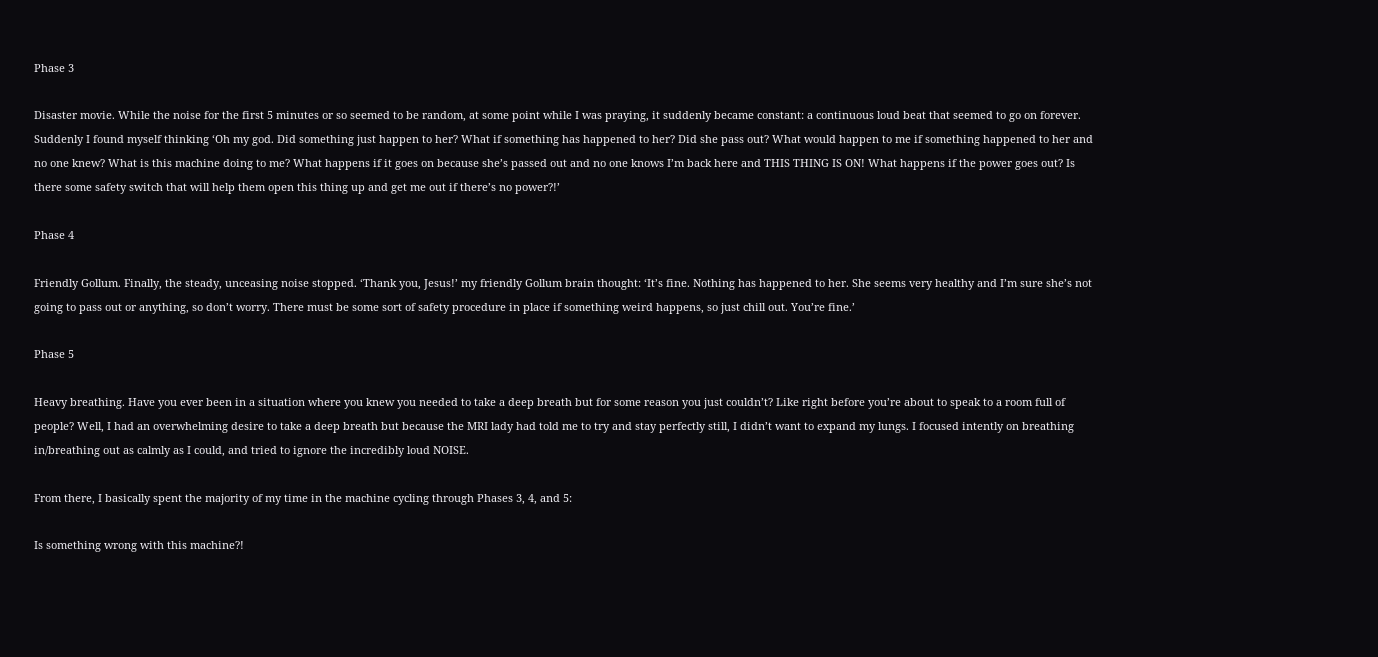Phase 3

Disaster movie. While the noise for the first 5 minutes or so seemed to be random, at some point while I was praying, it suddenly became constant: a continuous loud beat that seemed to go on forever. Suddenly I found myself thinking ‘Oh my god. Did something just happen to her? What if something has happened to her? Did she pass out? What would happen to me if something happened to her and no one knew? What is this machine doing to me? What happens if it goes on because she’s passed out and no one knows I’m back here and THIS THING IS ON! What happens if the power goes out? Is there some safety switch that will help them open this thing up and get me out if there’s no power?!’

Phase 4

Friendly Gollum. Finally, the steady, unceasing noise stopped. ‘Thank you, Jesus!’ my friendly Gollum brain thought: ‘It’s fine. Nothing has happened to her. She seems very healthy and I’m sure she’s not going to pass out or anything, so don’t worry. There must be some sort of safety procedure in place if something weird happens, so just chill out. You’re fine.’

Phase 5

Heavy breathing. Have you ever been in a situation where you knew you needed to take a deep breath but for some reason you just couldn’t? Like right before you’re about to speak to a room full of people? Well, I had an overwhelming desire to take a deep breath but because the MRI lady had told me to try and stay perfectly still, I didn’t want to expand my lungs. I focused intently on breathing in/breathing out as calmly as I could, and tried to ignore the incredibly loud NOISE.

From there, I basically spent the majority of my time in the machine cycling through Phases 3, 4, and 5:

Is something wrong with this machine?!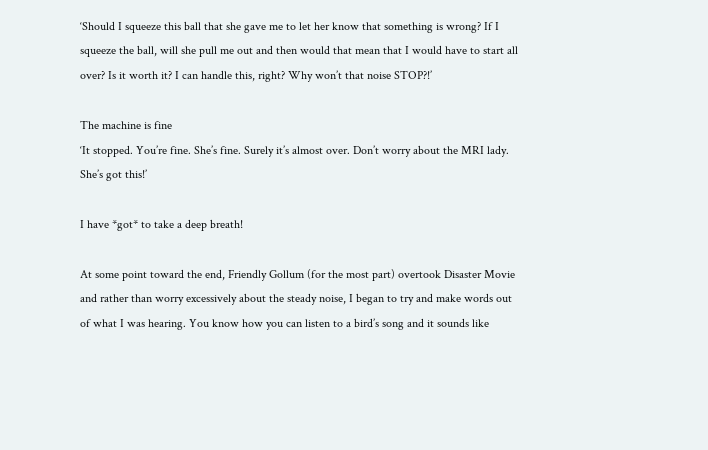‘Should I squeeze this ball that she gave me to let her know that something is wrong? If I squeeze the ball, will she pull me out and then would that mean that I would have to start all over? Is it worth it? I can handle this, right? Why won’t that noise STOP?!’

The machine is fine
‘It stopped. You’re fine. She’s fine. Surely it’s almost over. Don’t worry about the MRI lady. She’s got this!’

I have *got* to take a deep breath!

At some point toward the end, Friendly Gollum (for the most part) overtook Disaster Movie and rather than worry excessively about the steady noise, I began to try and make words out of what I was hearing. You know how you can listen to a bird’s song and it sounds like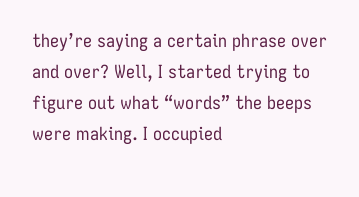they’re saying a certain phrase over and over? Well, I started trying to figure out what “words” the beeps were making. I occupied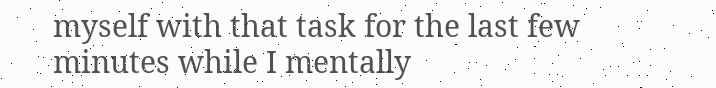myself with that task for the last few minutes while I mentally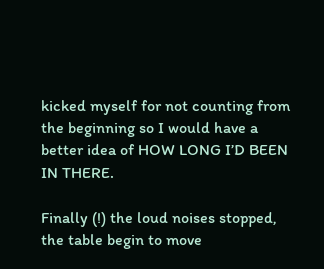kicked myself for not counting from the beginning so I would have a better idea of HOW LONG I’D BEEN IN THERE.

Finally (!) the loud noises stopped, the table begin to move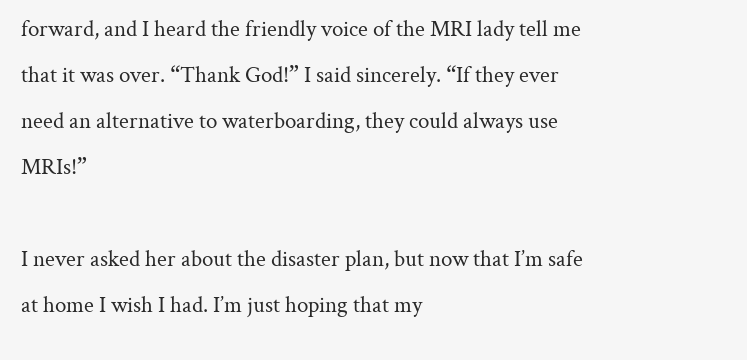forward, and I heard the friendly voice of the MRI lady tell me that it was over. “Thank God!” I said sincerely. “If they ever need an alternative to waterboarding, they could always use MRIs!”

I never asked her about the disaster plan, but now that I’m safe at home I wish I had. I’m just hoping that my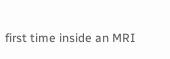first time inside an MRI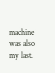machine was also my last.